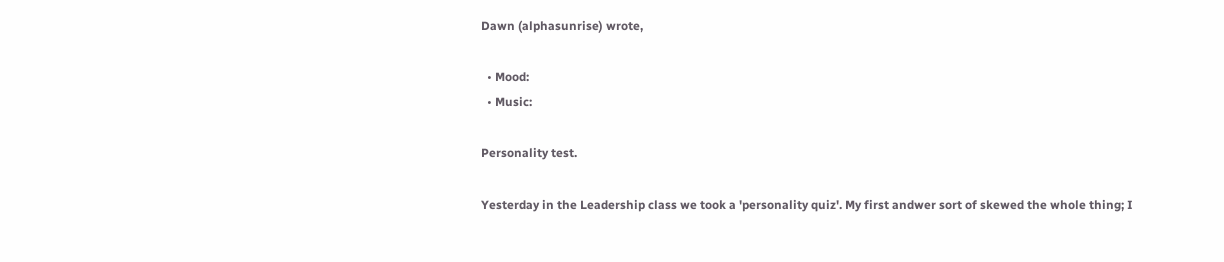Dawn (alphasunrise) wrote,

  • Mood:
  • Music:

Personality test.

Yesterday in the Leadership class we took a 'personality quiz'. My first andwer sort of skewed the whole thing; I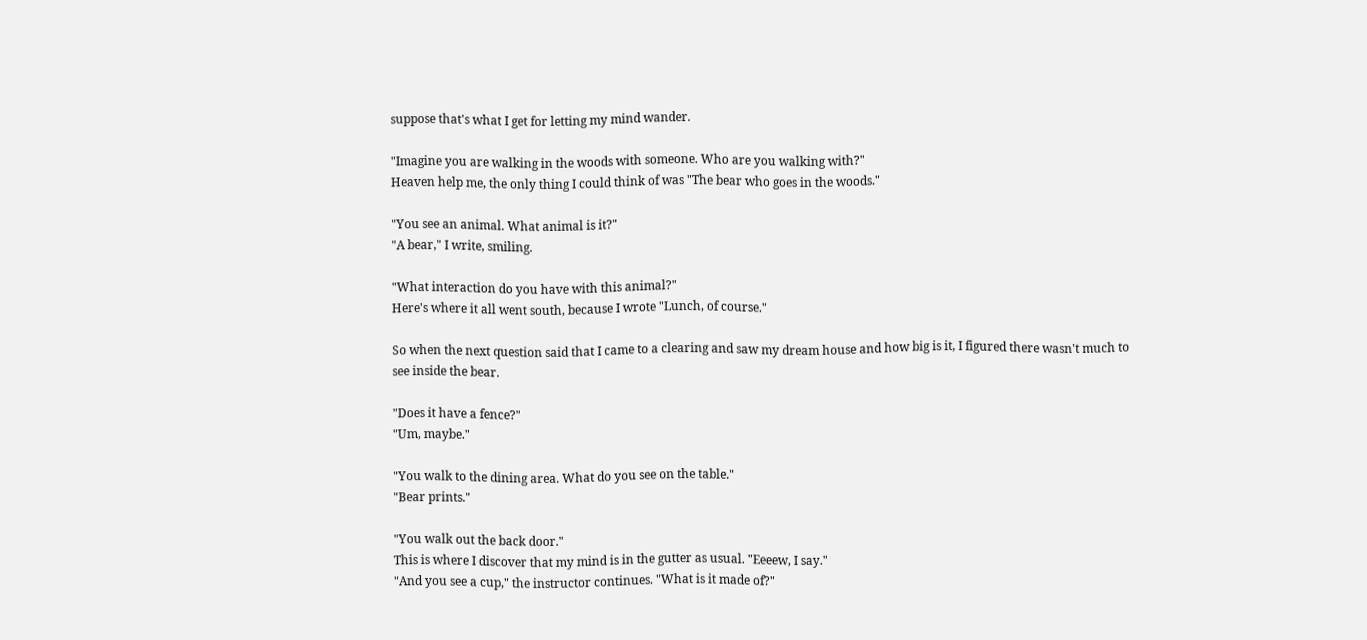suppose that's what I get for letting my mind wander.

"Imagine you are walking in the woods with someone. Who are you walking with?"
Heaven help me, the only thing I could think of was "The bear who goes in the woods."

"You see an animal. What animal is it?"
"A bear," I write, smiling.

"What interaction do you have with this animal?"
Here's where it all went south, because I wrote "Lunch, of course."

So when the next question said that I came to a clearing and saw my dream house and how big is it, I figured there wasn't much to see inside the bear.

"Does it have a fence?"
"Um, maybe."

"You walk to the dining area. What do you see on the table."
"Bear prints."

"You walk out the back door."
This is where I discover that my mind is in the gutter as usual. "Eeeew, I say."
"And you see a cup," the instructor continues. "What is it made of?"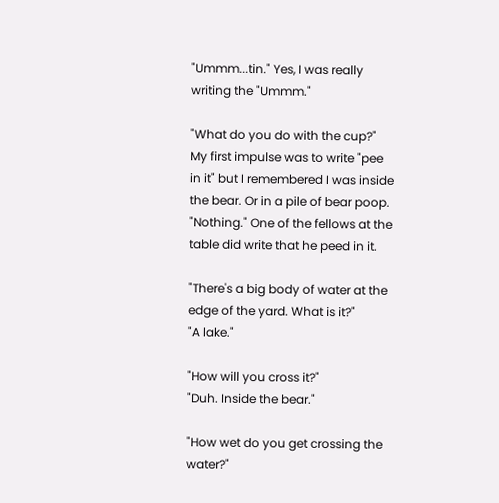"Ummm...tin." Yes, I was really writing the "Ummm."

"What do you do with the cup?"
My first impulse was to write "pee in it" but I remembered I was inside the bear. Or in a pile of bear poop. "Nothing." One of the fellows at the table did write that he peed in it.

"There's a big body of water at the edge of the yard. What is it?"
"A lake."

"How will you cross it?"
"Duh. Inside the bear."

"How wet do you get crossing the water?"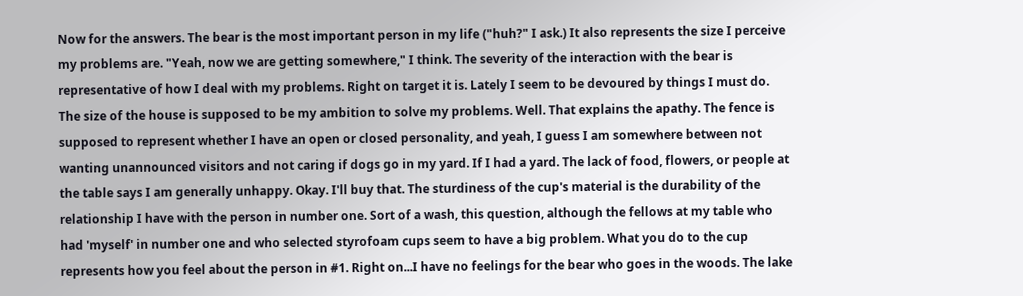Now for the answers. The bear is the most important person in my life ("huh?" I ask.) It also represents the size I perceive my problems are. "Yeah, now we are getting somewhere," I think. The severity of the interaction with the bear is representative of how I deal with my problems. Right on target it is. Lately I seem to be devoured by things I must do. The size of the house is supposed to be my ambition to solve my problems. Well. That explains the apathy. The fence is supposed to represent whether I have an open or closed personality, and yeah, I guess I am somewhere between not wanting unannounced visitors and not caring if dogs go in my yard. If I had a yard. The lack of food, flowers, or people at the table says I am generally unhappy. Okay. I'll buy that. The sturdiness of the cup's material is the durability of the relationship I have with the person in number one. Sort of a wash, this question, although the fellows at my table who had 'myself' in number one and who selected styrofoam cups seem to have a big problem. What you do to the cup represents how you feel about the person in #1. Right on...I have no feelings for the bear who goes in the woods. The lake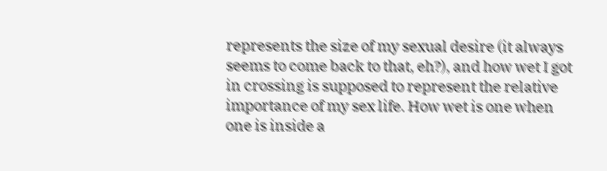represents the size of my sexual desire (it always seems to come back to that, eh?), and how wet I got in crossing is supposed to represent the relative importance of my sex life. How wet is one when one is inside a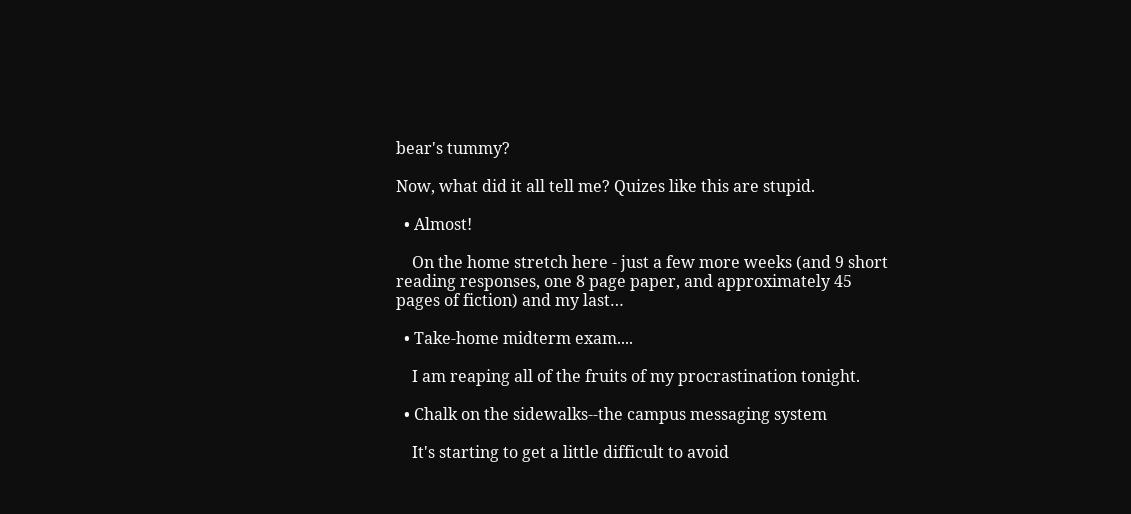bear's tummy?

Now, what did it all tell me? Quizes like this are stupid.

  • Almost!

    On the home stretch here - just a few more weeks (and 9 short reading responses, one 8 page paper, and approximately 45 pages of fiction) and my last…

  • Take-home midterm exam....

    I am reaping all of the fruits of my procrastination tonight.

  • Chalk on the sidewalks--the campus messaging system

    It's starting to get a little difficult to avoid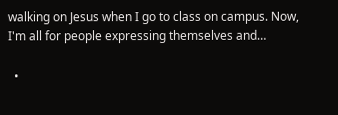walking on Jesus when I go to class on campus. Now, I'm all for people expressing themselves and…

  •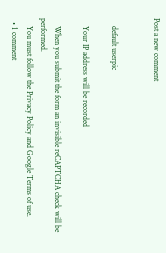Post a new comment


    default userpic

    Your IP address will be recorded

    When you submit the form an invisible reCAPTCHA check will be performed.
    You must follow the Privacy Policy and Google Terms of use.
  • 1 comment